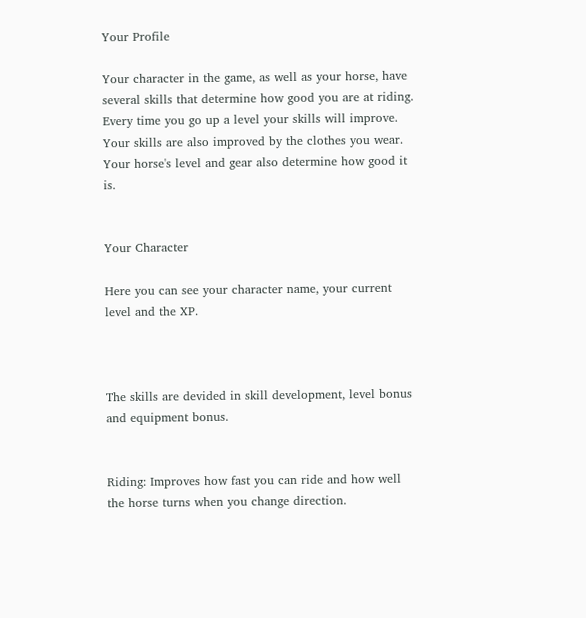Your Profile

Your character in the game, as well as your horse, have several skills that determine how good you are at riding. Every time you go up a level your skills will improve. Your skills are also improved by the clothes you wear. Your horse's level and gear also determine how good it is.


Your Character

Here you can see your character name, your current level and the XP.



The skills are devided in skill development, level bonus and equipment bonus.


Riding: Improves how fast you can ride and how well the horse turns when you change direction.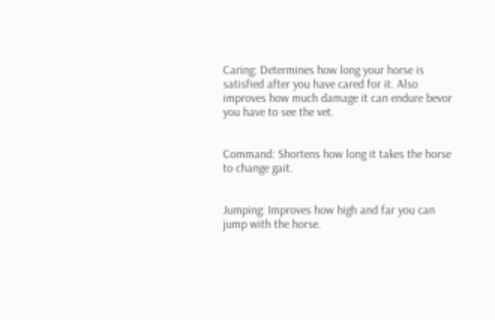Caring: Determines how long your horse is satisfied after you have cared for it. Also improves how much damage it can endure bevor you have to see the vet.


Command: Shortens how long it takes the horse to change gait.


Jumping: Improves how high and far you can jump with the horse.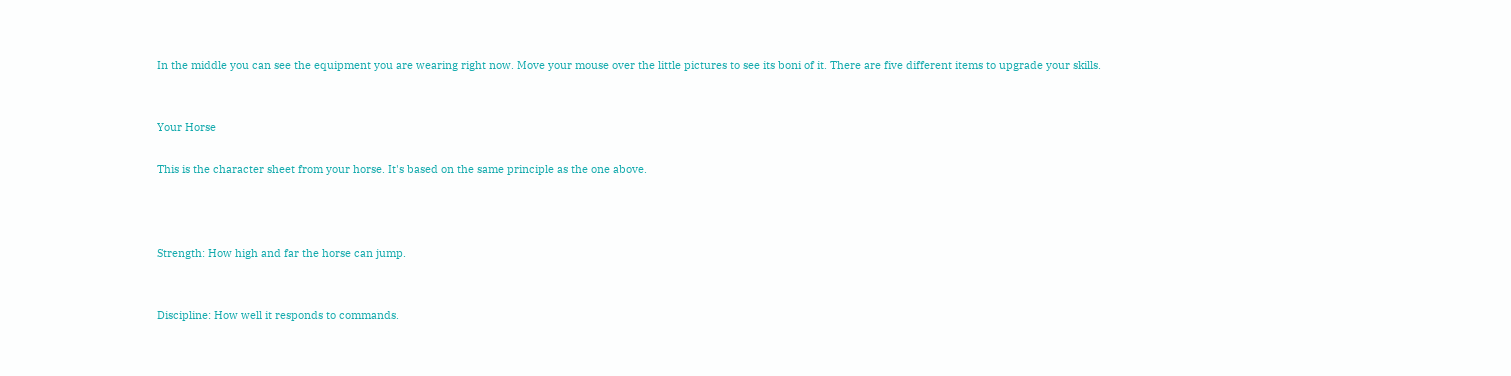In the middle you can see the equipment you are wearing right now. Move your mouse over the little pictures to see its boni of it. There are five different items to upgrade your skills.


Your Horse

This is the character sheet from your horse. It's based on the same principle as the one above.



Strength: How high and far the horse can jump.


Discipline: How well it responds to commands.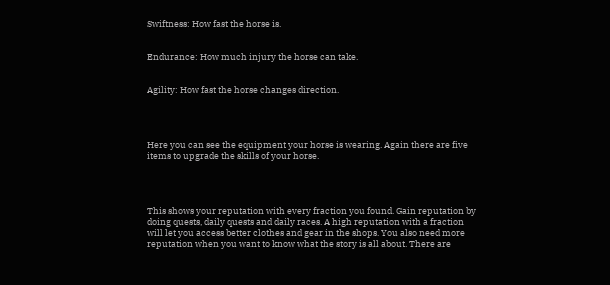Swiftness: How fast the horse is.


Endurance: How much injury the horse can take.


Agility: How fast the horse changes direction.




Here you can see the equipment your horse is wearing. Again there are five items to upgrade the skills of your horse.




This shows your reputation with every fraction you found. Gain reputation by doing quests, daily quests and daily races. A high reputation with a fraction will let you access better clothes and gear in the shops. You also need more reputation when you want to know what the story is all about. There are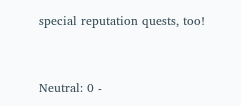special reputation quests, too!


Neutral: 0 -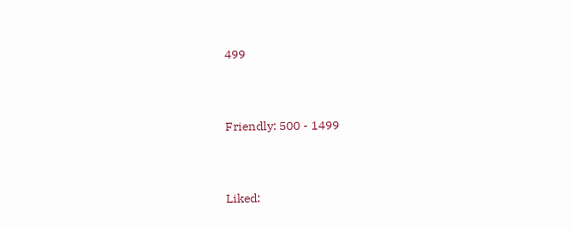499


Friendly: 500 - 1499


Liked: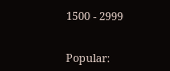1500 - 2999


Popular: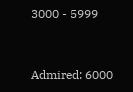3000 - 5999


Admired: 6000